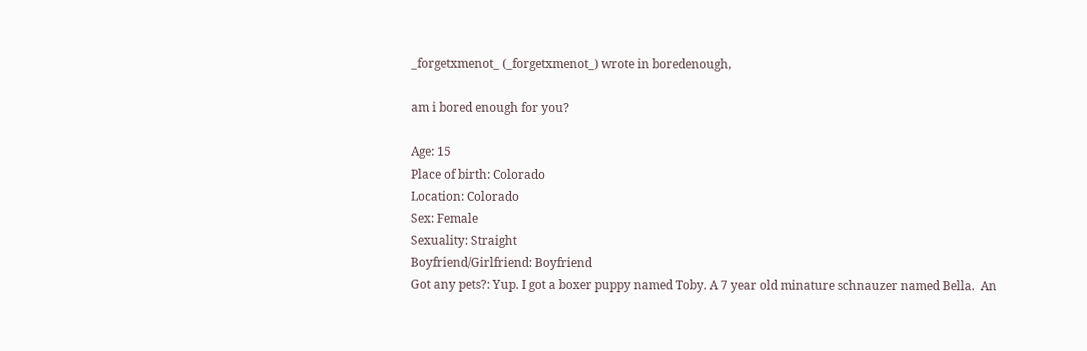_forgetxmenot_ (_forgetxmenot_) wrote in boredenough,

am i bored enough for you?

Age: 15
Place of birth: Colorado
Location: Colorado
Sex: Female
Sexuality: Straight
Boyfriend/Girlfriend: Boyfriend
Got any pets?: Yup. I got a boxer puppy named Toby. A 7 year old minature schnauzer named Bella.  An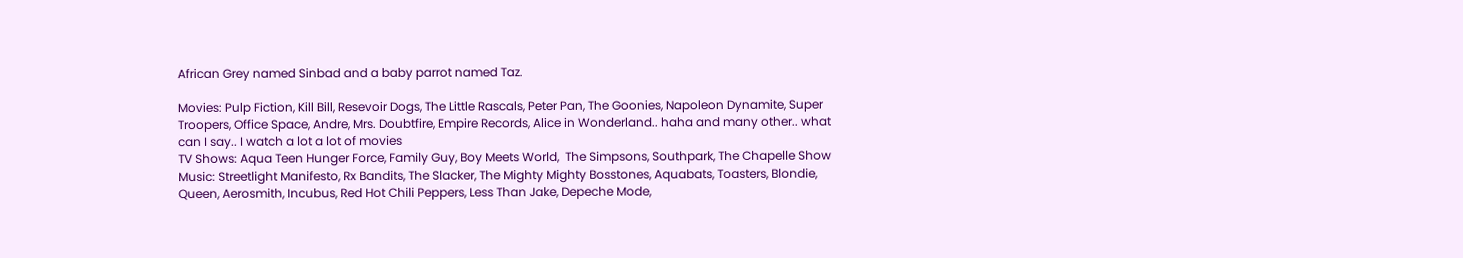African Grey named Sinbad and a baby parrot named Taz.

Movies: Pulp Fiction, Kill Bill, Resevoir Dogs, The Little Rascals, Peter Pan, The Goonies, Napoleon Dynamite, Super Troopers, Office Space, Andre, Mrs. Doubtfire, Empire Records, Alice in Wonderland.. haha and many other.. what can I say.. I watch a lot a lot of movies
TV Shows: Aqua Teen Hunger Force, Family Guy, Boy Meets World,  The Simpsons, Southpark, The Chapelle Show
Music: Streetlight Manifesto, Rx Bandits, The Slacker, The Mighty Mighty Bosstones, Aquabats, Toasters, Blondie, Queen, Aerosmith, Incubus, Red Hot Chili Peppers, Less Than Jake, Depeche Mode,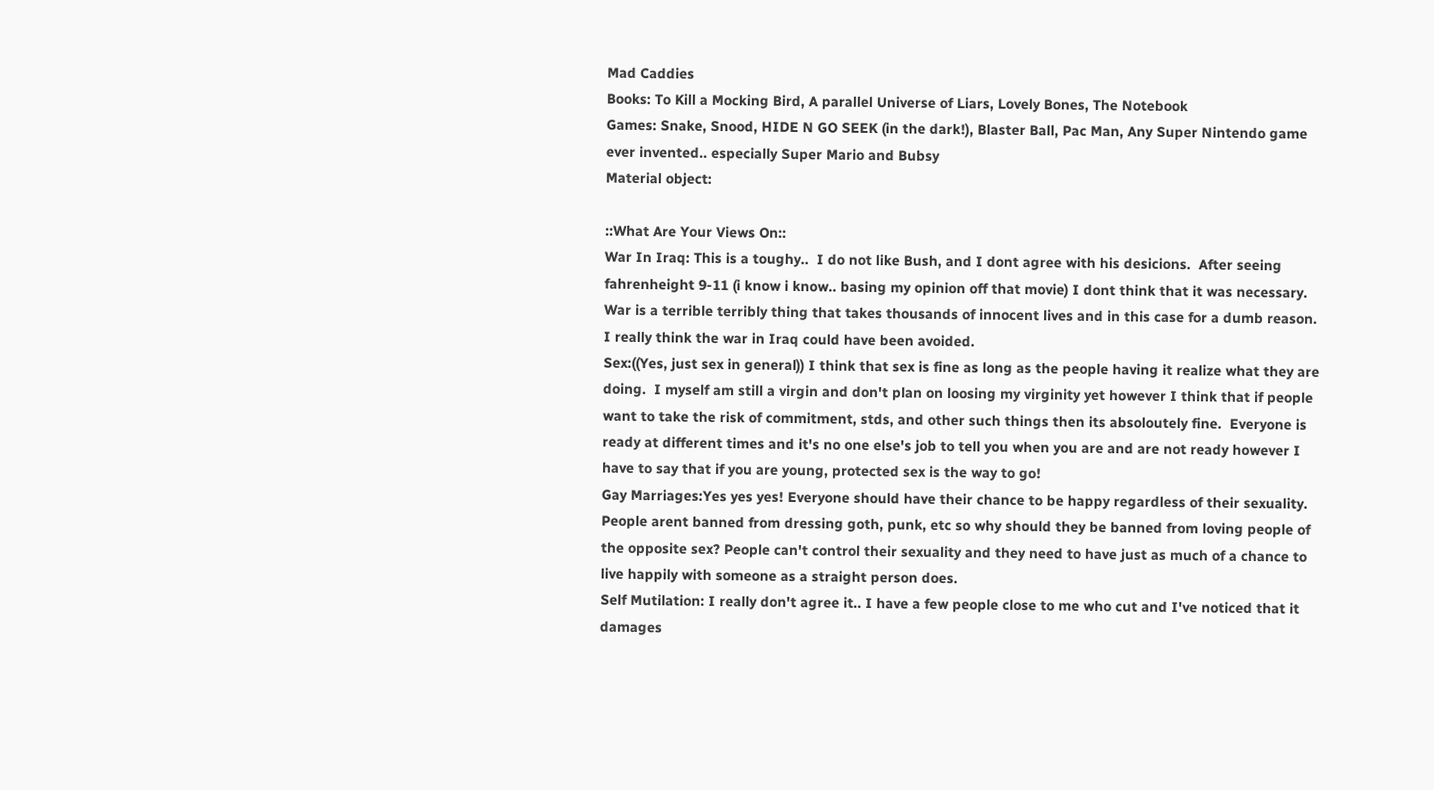Mad Caddies
Books: To Kill a Mocking Bird, A parallel Universe of Liars, Lovely Bones, The Notebook
Games: Snake, Snood, HIDE N GO SEEK (in the dark!), Blaster Ball, Pac Man, Any Super Nintendo game ever invented.. especially Super Mario and Bubsy
Material object:

::What Are Your Views On::
War In Iraq: This is a toughy..  I do not like Bush, and I dont agree with his desicions.  After seeing fahrenheight 9-11 (i know i know.. basing my opinion off that movie) I dont think that it was necessary.  War is a terrible terribly thing that takes thousands of innocent lives and in this case for a dumb reason.  I really think the war in Iraq could have been avoided.
Sex:((Yes, just sex in general)) I think that sex is fine as long as the people having it realize what they are doing.  I myself am still a virgin and don't plan on loosing my virginity yet however I think that if people want to take the risk of commitment, stds, and other such things then its absoloutely fine.  Everyone is ready at different times and it's no one else's job to tell you when you are and are not ready however I have to say that if you are young, protected sex is the way to go!
Gay Marriages:Yes yes yes! Everyone should have their chance to be happy regardless of their sexuality.  People arent banned from dressing goth, punk, etc so why should they be banned from loving people of the opposite sex? People can't control their sexuality and they need to have just as much of a chance to live happily with someone as a straight person does.
Self Mutilation: I really don't agree it.. I have a few people close to me who cut and I've noticed that it damages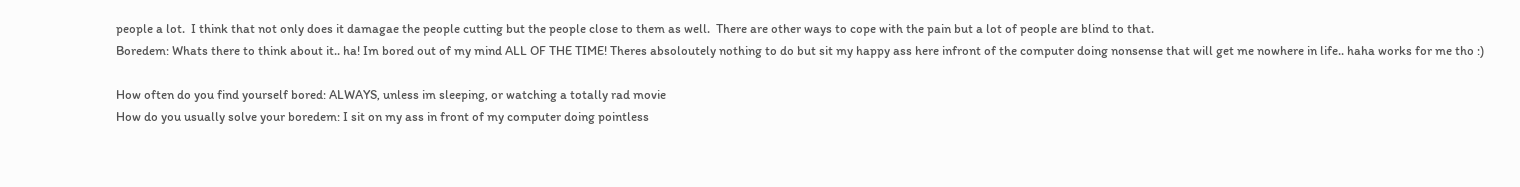people a lot.  I think that not only does it damagae the people cutting but the people close to them as well.  There are other ways to cope with the pain but a lot of people are blind to that.
Boredem: Whats there to think about it.. ha! Im bored out of my mind ALL OF THE TIME! Theres absoloutely nothing to do but sit my happy ass here infront of the computer doing nonsense that will get me nowhere in life.. haha works for me tho :)

How often do you find yourself bored: ALWAYS, unless im sleeping, or watching a totally rad movie
How do you usually solve your boredem: I sit on my ass in front of my computer doing pointless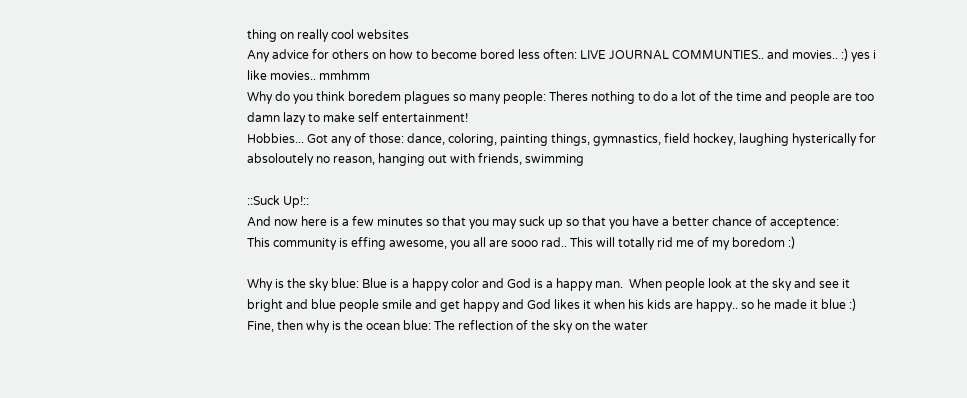thing on really cool websites
Any advice for others on how to become bored less often: LIVE JOURNAL COMMUNTIES.. and movies.. :) yes i like movies.. mmhmm
Why do you think boredem plagues so many people: Theres nothing to do a lot of the time and people are too damn lazy to make self entertainment!
Hobbies... Got any of those: dance, coloring, painting things, gymnastics, field hockey, laughing hysterically for absoloutely no reason, hanging out with friends, swimming

::Suck Up!::
And now here is a few minutes so that you may suck up so that you have a better chance of acceptence:
This community is effing awesome, you all are sooo rad.. This will totally rid me of my boredom :)

Why is the sky blue: Blue is a happy color and God is a happy man.  When people look at the sky and see it bright and blue people smile and get happy and God likes it when his kids are happy.. so he made it blue :)
Fine, then why is the ocean blue: The reflection of the sky on the water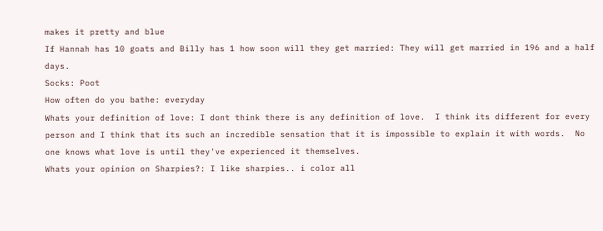makes it pretty and blue
If Hannah has 10 goats and Billy has 1 how soon will they get married: They will get married in 196 and a half days.
Socks: Poot
How often do you bathe: everyday
Whats your definition of love: I dont think there is any definition of love.  I think its different for every person and I think that its such an incredible sensation that it is impossible to explain it with words.  No one knows what love is until they've experienced it themselves.
Whats your opinion on Sharpies?: I like sharpies.. i color all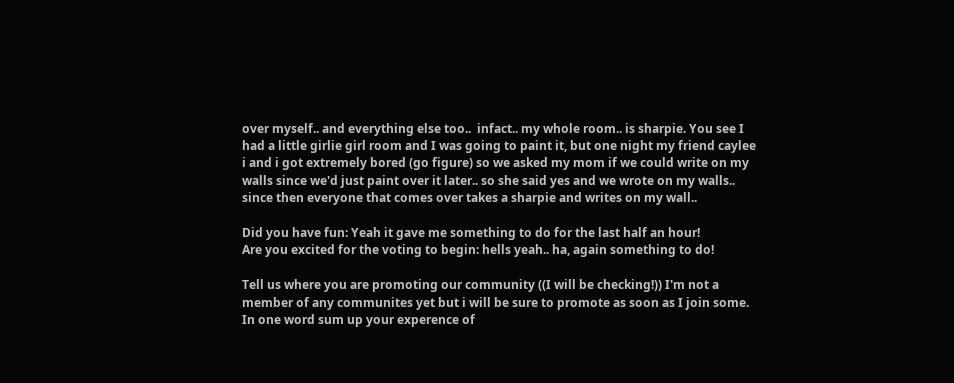over myself.. and everything else too..  infact.. my whole room.. is sharpie. You see I had a little girlie girl room and I was going to paint it, but one night my friend caylee i and i got extremely bored (go figure) so we asked my mom if we could write on my walls since we'd just paint over it later.. so she said yes and we wrote on my walls.. since then everyone that comes over takes a sharpie and writes on my wall..

Did you have fun: Yeah it gave me something to do for the last half an hour!
Are you excited for the voting to begin: hells yeah.. ha, again something to do!

Tell us where you are promoting our community ((I will be checking!)) I'm not a member of any communites yet but i will be sure to promote as soon as I join some.
In one word sum up your experence of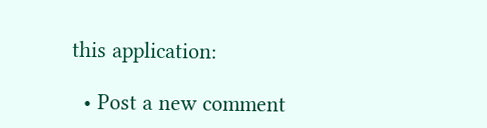this application:

  • Post a new comment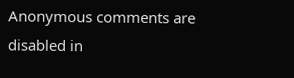Anonymous comments are disabled in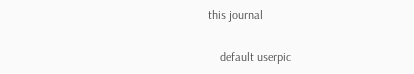this journal

    default userpic